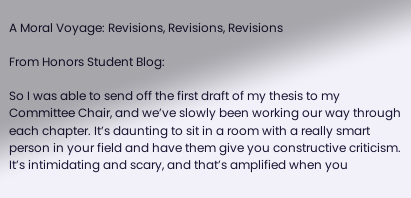A Moral Voyage: Revisions, Revisions, Revisions

From Honors Student Blog:

So I was able to send off the first draft of my thesis to my Committee Chair, and we’ve slowly been working our way through each chapter. It’s daunting to sit in a room with a really smart person in your field and have them give you constructive criticism. It’s intimidating and scary, and that’s amplified when you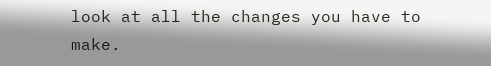look at all the changes you have to make.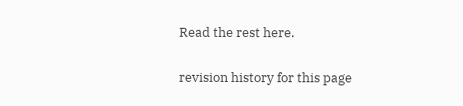Read the rest here.

revision history for this page